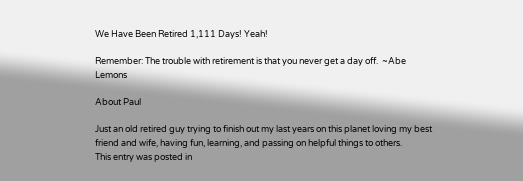We Have Been Retired 1,111 Days! Yeah!

Remember: The trouble with retirement is that you never get a day off.  ~Abe Lemons

About Paul

Just an old retired guy trying to finish out my last years on this planet loving my best friend and wife, having fun, learning, and passing on helpful things to others.
This entry was posted in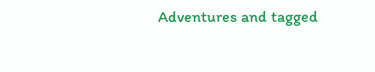Adventures and tagged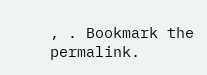, . Bookmark the permalink.